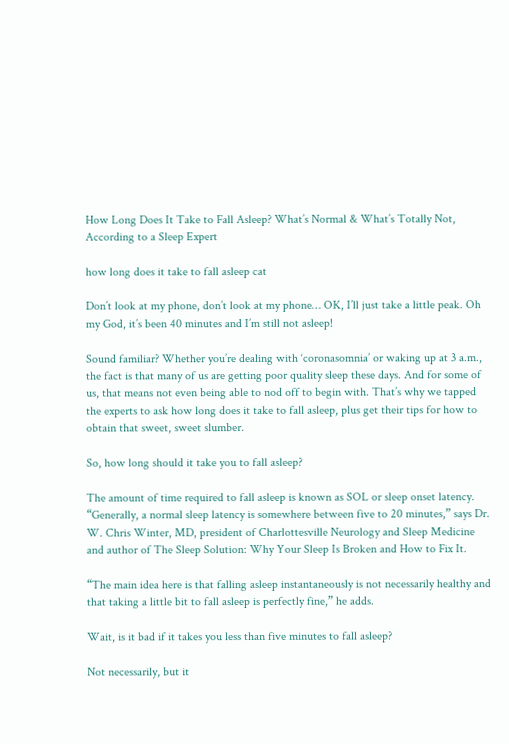How Long Does It Take to Fall Asleep? What’s Normal & What’s Totally Not, According to a Sleep Expert

how long does it take to fall asleep cat

Don’t look at my phone, don’t look at my phone… OK, I’ll just take a little peak. Oh my God, it’s been 40 minutes and I’m still not asleep!

Sound familiar? Whether you’re dealing with ‘coronasomnia’ or waking up at 3 a.m., the fact is that many of us are getting poor quality sleep these days. And for some of us, that means not even being able to nod off to begin with. That’s why we tapped the experts to ask how long does it take to fall asleep, plus get their tips for how to obtain that sweet, sweet slumber.

So, how long should it take you to fall asleep?

The amount of time required to fall asleep is known as SOL or sleep onset latency. “Generally, a normal sleep latency is somewhere between five to 20 minutes,” says Dr. W. Chris Winter, MD, president of Charlottesville Neurology and Sleep Medicine and author of The Sleep Solution: Why Your Sleep Is Broken and How to Fix It.

“The main idea here is that falling asleep instantaneously is not necessarily healthy and that taking a little bit to fall asleep is perfectly fine,” he adds.

Wait, is it bad if it takes you less than five minutes to fall asleep?

Not necessarily, but it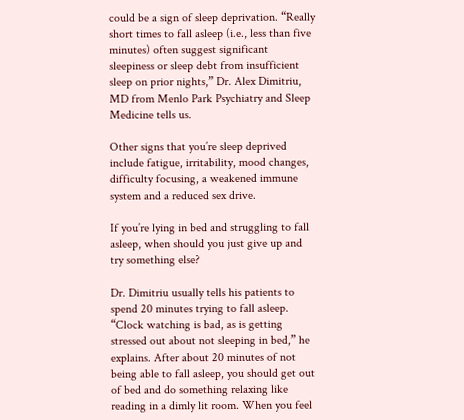could be a sign of sleep deprivation. “Really short times to fall asleep (i.e., less than five minutes) often suggest significant sleepiness or sleep debt from insufficient sleep on prior nights,” Dr. Alex Dimitriu, MD from Menlo Park Psychiatry and Sleep Medicine tells us.

Other signs that you’re sleep deprived include fatigue, irritability, mood changes, difficulty focusing, a weakened immune system and a reduced sex drive.

If you’re lying in bed and struggling to fall asleep, when should you just give up and try something else?

Dr. Dimitriu usually tells his patients to spend 20 minutes trying to fall asleep. “Clock watching is bad, as is getting stressed out about not sleeping in bed,” he explains. After about 20 minutes of not being able to fall asleep, you should get out of bed and do something relaxing like reading in a dimly lit room. When you feel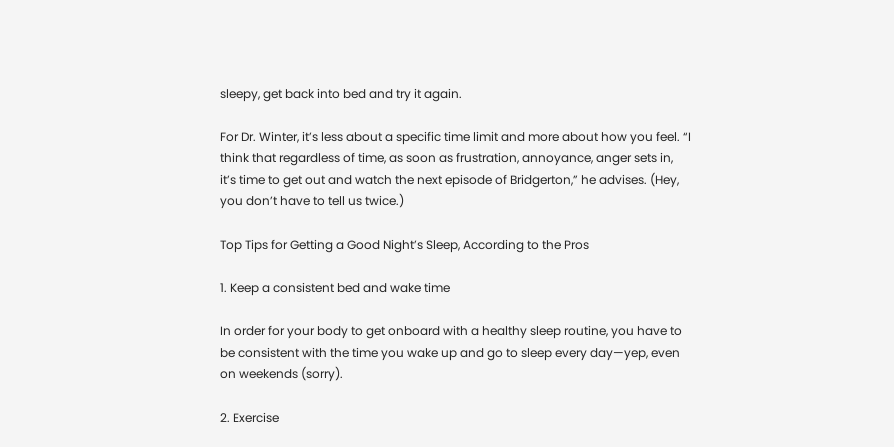sleepy, get back into bed and try it again.

For Dr. Winter, it’s less about a specific time limit and more about how you feel. “I think that regardless of time, as soon as frustration, annoyance, anger sets in, it’s time to get out and watch the next episode of Bridgerton,” he advises. (Hey, you don’t have to tell us twice.)

Top Tips for Getting a Good Night’s Sleep, According to the Pros

1. Keep a consistent bed and wake time

In order for your body to get onboard with a healthy sleep routine, you have to be consistent with the time you wake up and go to sleep every day—yep, even on weekends (sorry).

2. Exercise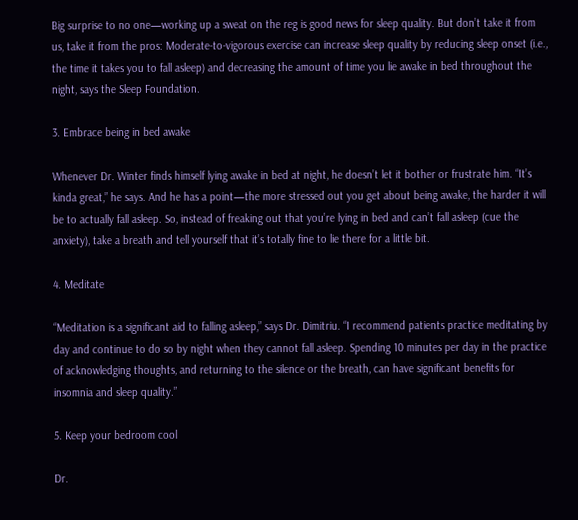Big surprise to no one—working up a sweat on the reg is good news for sleep quality. But don’t take it from us, take it from the pros: Moderate-to-vigorous exercise can increase sleep quality by reducing sleep onset (i.e., the time it takes you to fall asleep) and decreasing the amount of time you lie awake in bed throughout the night, says the Sleep Foundation.

3. Embrace being in bed awake

Whenever Dr. Winter finds himself lying awake in bed at night, he doesn’t let it bother or frustrate him. “It’s kinda great,” he says. And he has a point—the more stressed out you get about being awake, the harder it will be to actually fall asleep. So, instead of freaking out that you’re lying in bed and can’t fall asleep (cue the anxiety), take a breath and tell yourself that it’s totally fine to lie there for a little bit.

4. Meditate

“Meditation is a significant aid to falling asleep,” says Dr. Dimitriu. “I recommend patients practice meditating by day and continue to do so by night when they cannot fall asleep. Spending 10 minutes per day in the practice of acknowledging thoughts, and returning to the silence or the breath, can have significant benefits for insomnia and sleep quality.”

5. Keep your bedroom cool

Dr.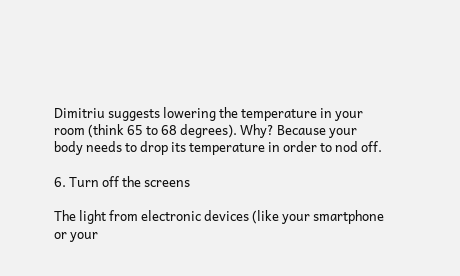Dimitriu suggests lowering the temperature in your room (think 65 to 68 degrees). Why? Because your body needs to drop its temperature in order to nod off.

6. Turn off the screens

The light from electronic devices (like your smartphone or your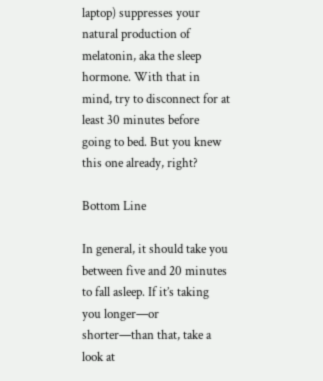laptop) suppresses your natural production of melatonin, aka the sleep hormone. With that in mind, try to disconnect for at least 30 minutes before going to bed. But you knew this one already, right?

Bottom Line

In general, it should take you between five and 20 minutes to fall asleep. If it’s taking you longer—or shorter—than that, take a look at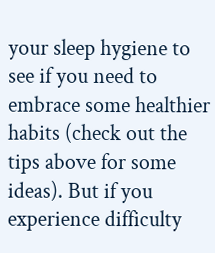your sleep hygiene to see if you need to embrace some healthier habits (check out the tips above for some ideas). But if you experience difficulty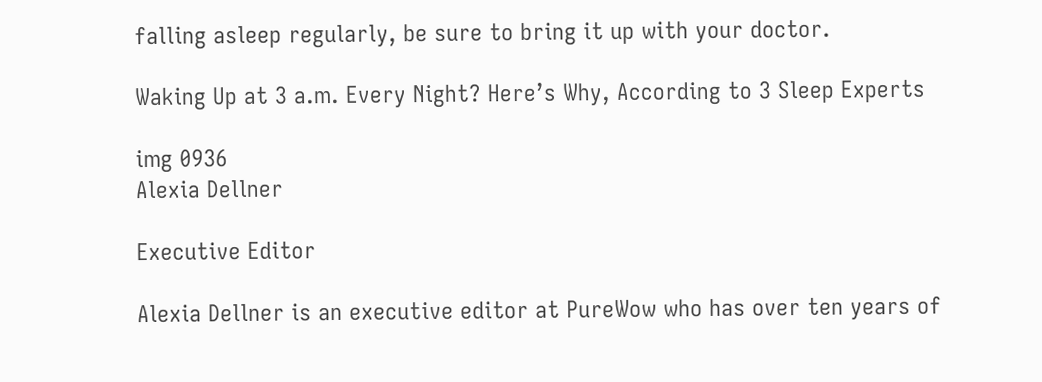falling asleep regularly, be sure to bring it up with your doctor.

Waking Up at 3 a.m. Every Night? Here’s Why, According to 3 Sleep Experts

img 0936
Alexia Dellner

Executive Editor

Alexia Dellner is an executive editor at PureWow who has over ten years of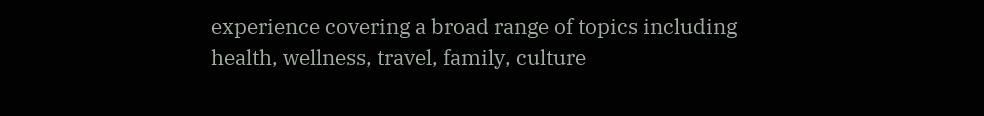experience covering a broad range of topics including health, wellness, travel, family, culture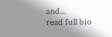and...
read full bio